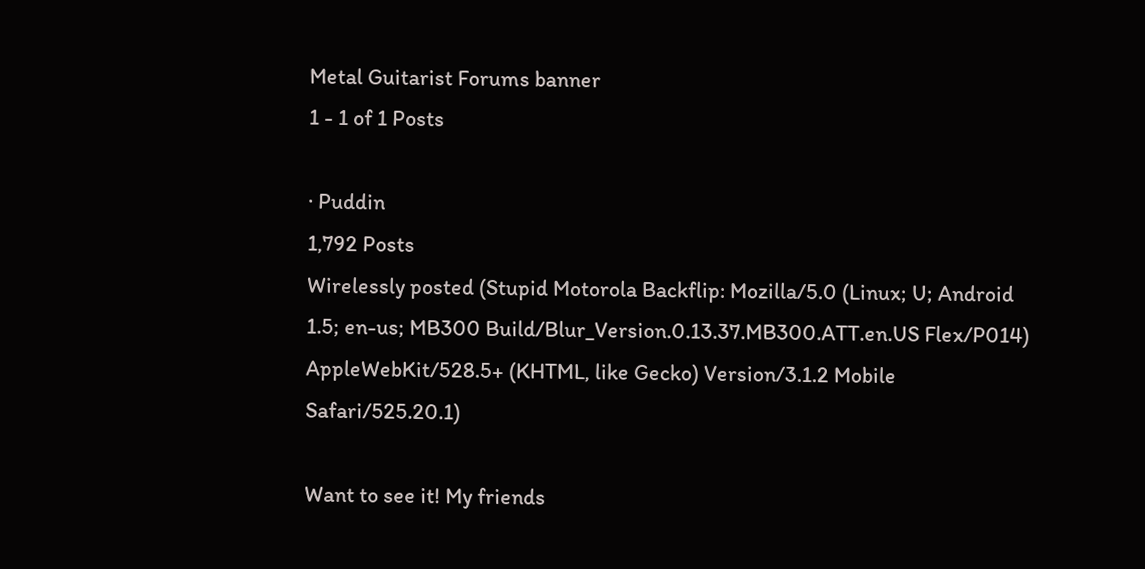Metal Guitarist Forums banner
1 - 1 of 1 Posts

· Puddin
1,792 Posts
Wirelessly posted (Stupid Motorola Backflip: Mozilla/5.0 (Linux; U; Android 1.5; en-us; MB300 Build/Blur_Version.0.13.37.MB300.ATT.en.US Flex/P014) AppleWebKit/528.5+ (KHTML, like Gecko) Version/3.1.2 Mobile Safari/525.20.1)

Want to see it! My friends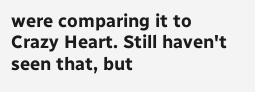were comparing it to Crazy Heart. Still haven't seen that, but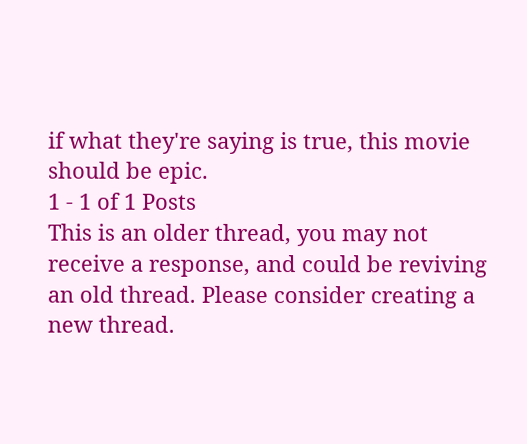if what they're saying is true, this movie should be epic.
1 - 1 of 1 Posts
This is an older thread, you may not receive a response, and could be reviving an old thread. Please consider creating a new thread.